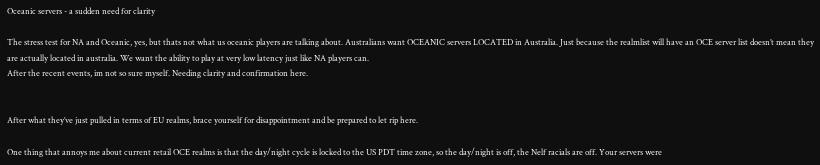Oceanic servers - a sudden need for clarity

The stress test for NA and Oceanic, yes, but thats not what us oceanic players are talking about. Australians want OCEANIC servers LOCATED in Australia. Just because the realmlist will have an OCE server list doesn’t mean they are actually located in australia. We want the ability to play at very low latency just like NA players can.
After the recent events, im not so sure myself. Needing clarity and confirmation here.


After what they’ve just pulled in terms of EU realms, brace yourself for disappointment and be prepared to let rip here.

One thing that annoys me about current retail OCE realms is that the day/night cycle is locked to the US PDT time zone, so the day/night is off, the Nelf racials are off. Your servers were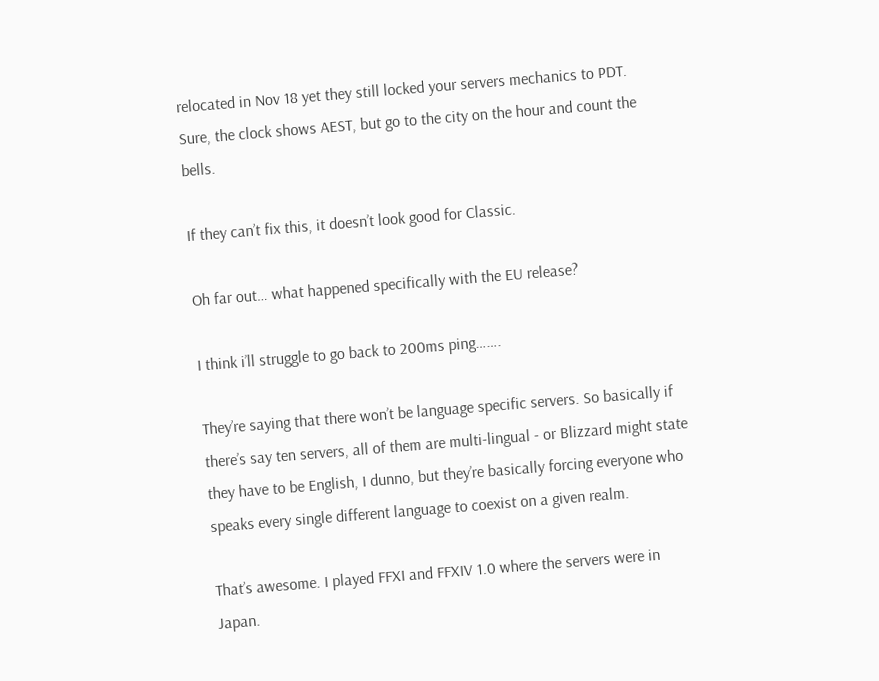relocated in Nov 18 yet they still locked your servers mechanics to PDT. Sure, the clock shows AEST, but go to the city on the hour and count the bells.

If they can’t fix this, it doesn’t look good for Classic.

Oh far out… what happened specifically with the EU release?

I think i’ll struggle to go back to 200ms ping…….

They’re saying that there won’t be language specific servers. So basically if there’s say ten servers, all of them are multi-lingual - or Blizzard might state they have to be English, I dunno, but they’re basically forcing everyone who speaks every single different language to coexist on a given realm.

That’s awesome. I played FFXI and FFXIV 1.0 where the servers were in Japan.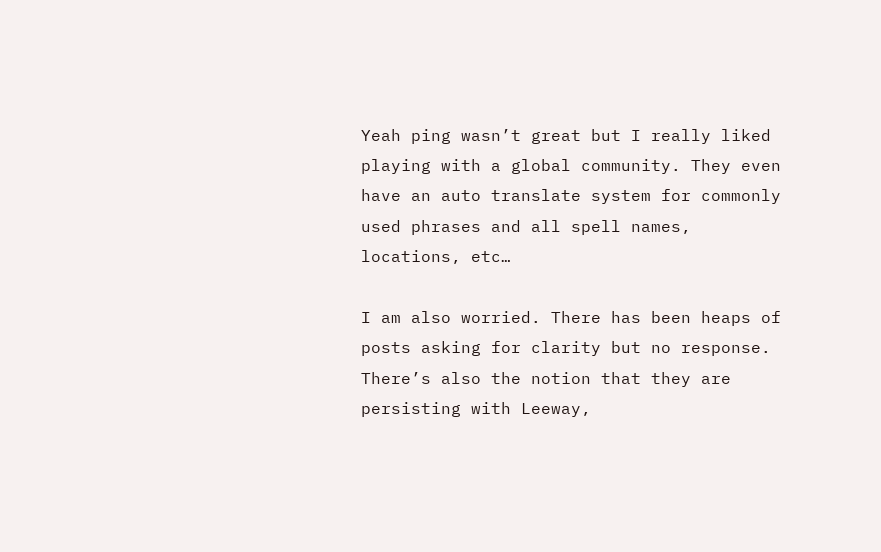Yeah ping wasn’t great but I really liked playing with a global community. They even have an auto translate system for commonly used phrases and all spell names, locations, etc…

I am also worried. There has been heaps of posts asking for clarity but no response. There’s also the notion that they are persisting with Leeway,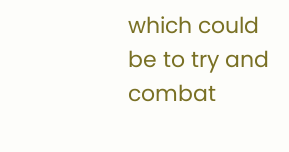which could be to try and combat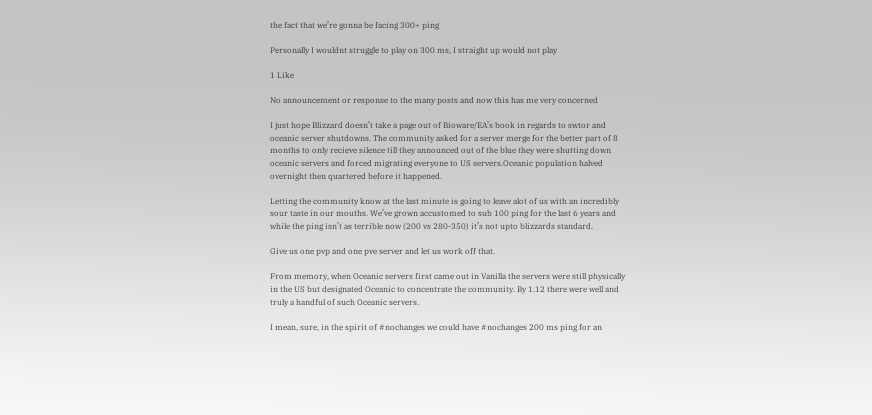the fact that we’re gonna be facing 300+ ping

Personally I wouldnt struggle to play on 300 ms, I straight up would not play

1 Like

No announcement or response to the many posts and now this has me very concerned

I just hope Blizzard doesn’t take a page out of Bioware/EA’s book in regards to swtor and oceanic server shutdowns. The community asked for a server merge for the better part of 8 months to only recieve silence till they announced out of the blue they were shutting down oceanic servers and forced migrating everyone to US servers.Oceanic population halved overnight then quartered before it happened.

Letting the community know at the last minute is going to leave alot of us with an incredibly sour taste in our mouths. We’ve grown accustomed to sub 100 ping for the last 6 years and while the ping isn’t as terrible now (200 vs 280-350) it’s not upto blizzards standard.

Give us one pvp and one pve server and let us work off that.

From memory, when Oceanic servers first came out in Vanilla the servers were still physically in the US but designated Oceanic to concentrate the community. By 1.12 there were well and truly a handful of such Oceanic servers.

I mean, sure, in the spirit of #nochanges we could have #nochanges 200 ms ping for an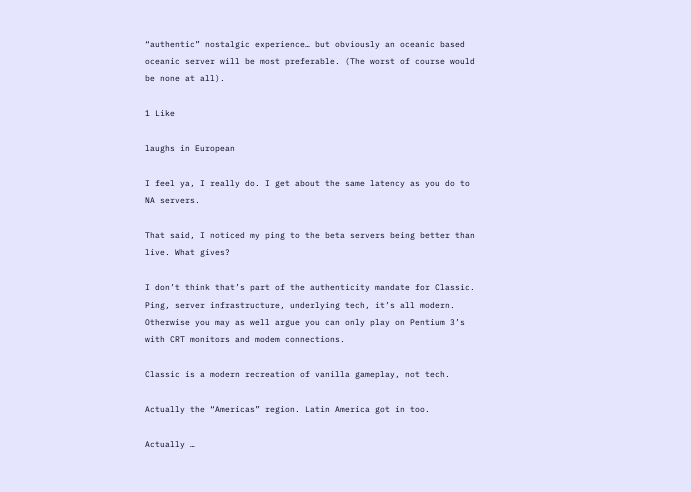“authentic” nostalgic experience… but obviously an oceanic based oceanic server will be most preferable. (The worst of course would be none at all).

1 Like

laughs in European

I feel ya, I really do. I get about the same latency as you do to NA servers.

That said, I noticed my ping to the beta servers being better than live. What gives?

I don’t think that’s part of the authenticity mandate for Classic. Ping, server infrastructure, underlying tech, it’s all modern. Otherwise you may as well argue you can only play on Pentium 3’s with CRT monitors and modem connections.

Classic is a modern recreation of vanilla gameplay, not tech.

Actually the “Americas” region. Latin America got in too.

Actually …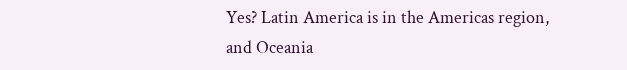Yes? Latin America is in the Americas region, and Oceania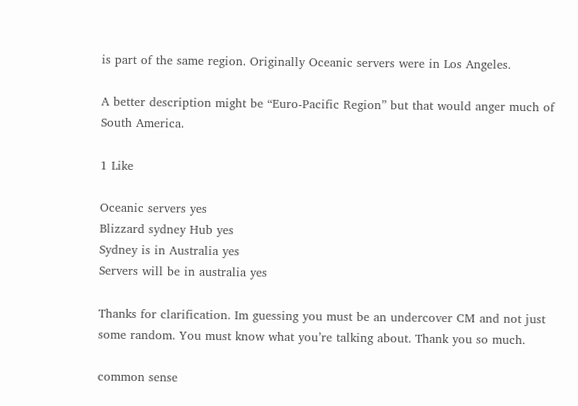is part of the same region. Originally Oceanic servers were in Los Angeles.

A better description might be “Euro-Pacific Region” but that would anger much of South America.

1 Like

Oceanic servers yes
Blizzard sydney Hub yes
Sydney is in Australia yes
Servers will be in australia yes

Thanks for clarification. Im guessing you must be an undercover CM and not just some random. You must know what you’re talking about. Thank you so much.

common sense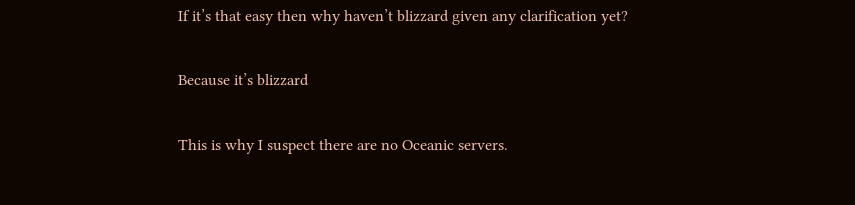If it’s that easy then why haven’t blizzard given any clarification yet?

Because it’s blizzard

This is why I suspect there are no Oceanic servers.